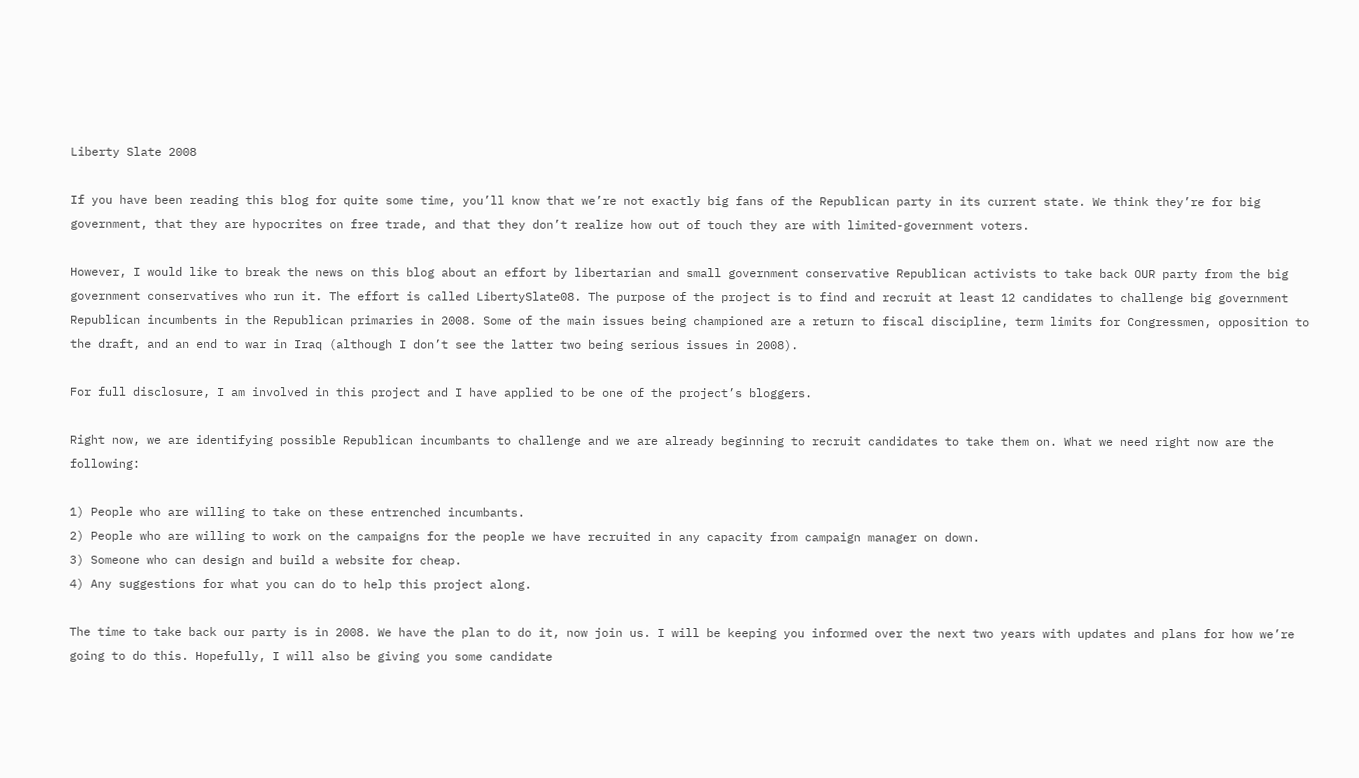Liberty Slate 2008

If you have been reading this blog for quite some time, you’ll know that we’re not exactly big fans of the Republican party in its current state. We think they’re for big government, that they are hypocrites on free trade, and that they don’t realize how out of touch they are with limited-government voters.

However, I would like to break the news on this blog about an effort by libertarian and small government conservative Republican activists to take back OUR party from the big government conservatives who run it. The effort is called LibertySlate08. The purpose of the project is to find and recruit at least 12 candidates to challenge big government Republican incumbents in the Republican primaries in 2008. Some of the main issues being championed are a return to fiscal discipline, term limits for Congressmen, opposition to the draft, and an end to war in Iraq (although I don’t see the latter two being serious issues in 2008).

For full disclosure, I am involved in this project and I have applied to be one of the project’s bloggers.

Right now, we are identifying possible Republican incumbants to challenge and we are already beginning to recruit candidates to take them on. What we need right now are the following:

1) People who are willing to take on these entrenched incumbants.
2) People who are willing to work on the campaigns for the people we have recruited in any capacity from campaign manager on down.
3) Someone who can design and build a website for cheap.
4) Any suggestions for what you can do to help this project along.

The time to take back our party is in 2008. We have the plan to do it, now join us. I will be keeping you informed over the next two years with updates and plans for how we’re going to do this. Hopefully, I will also be giving you some candidate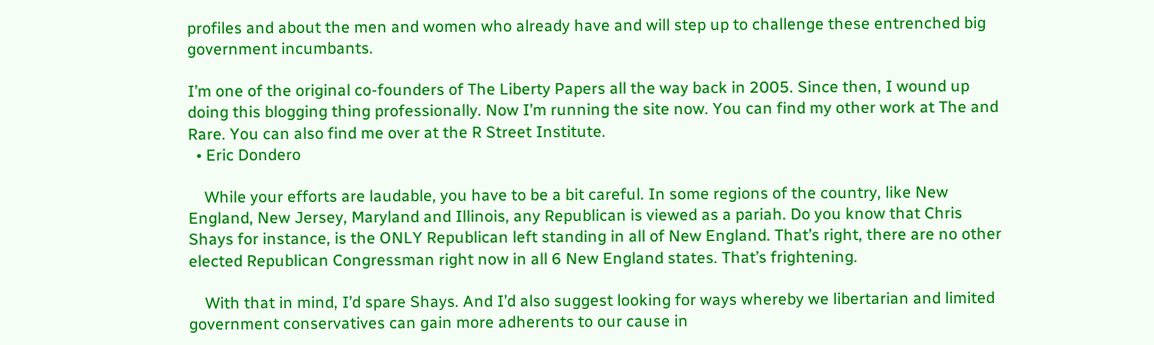profiles and about the men and women who already have and will step up to challenge these entrenched big government incumbants.

I’m one of the original co-founders of The Liberty Papers all the way back in 2005. Since then, I wound up doing this blogging thing professionally. Now I’m running the site now. You can find my other work at The and Rare. You can also find me over at the R Street Institute.
  • Eric Dondero

    While your efforts are laudable, you have to be a bit careful. In some regions of the country, like New England, New Jersey, Maryland and Illinois, any Republican is viewed as a pariah. Do you know that Chris Shays for instance, is the ONLY Republican left standing in all of New England. That’s right, there are no other elected Republican Congressman right now in all 6 New England states. That’s frightening.

    With that in mind, I’d spare Shays. And I’d also suggest looking for ways whereby we libertarian and limited government conservatives can gain more adherents to our cause in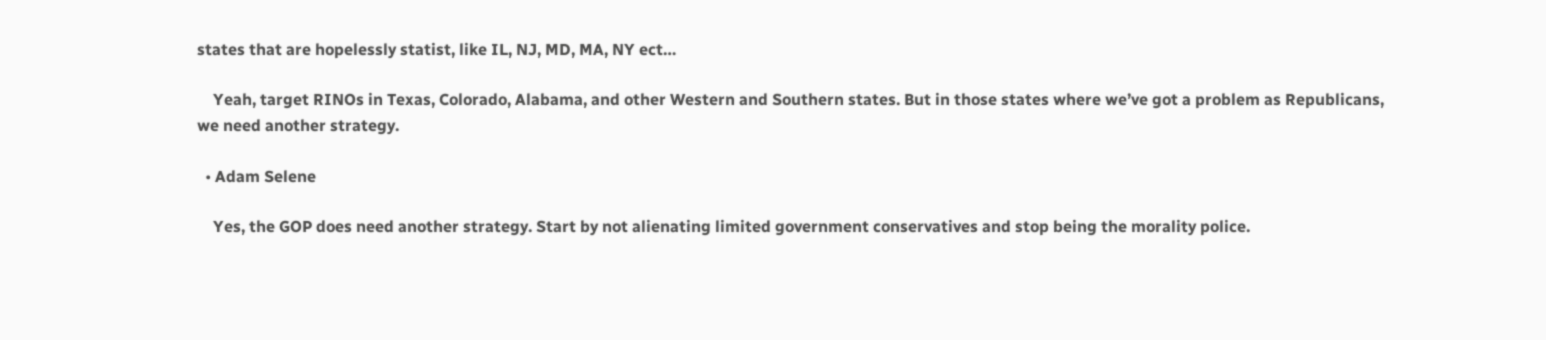states that are hopelessly statist, like IL, NJ, MD, MA, NY ect…

    Yeah, target RINOs in Texas, Colorado, Alabama, and other Western and Southern states. But in those states where we’ve got a problem as Republicans, we need another strategy.

  • Adam Selene

    Yes, the GOP does need another strategy. Start by not alienating limited government conservatives and stop being the morality police.